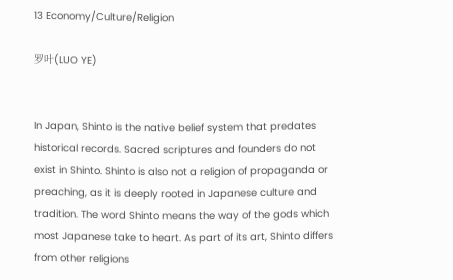13 Economy/Culture/Religion

罗叶(LUO YE)


In Japan, Shinto is the native belief system that predates historical records. Sacred scriptures and founders do not exist in Shinto. Shinto is also not a religion of propaganda or preaching, as it is deeply rooted in Japanese culture and tradition. The word Shinto means the way of the gods which most Japanese take to heart. As part of its art, Shinto differs from other religions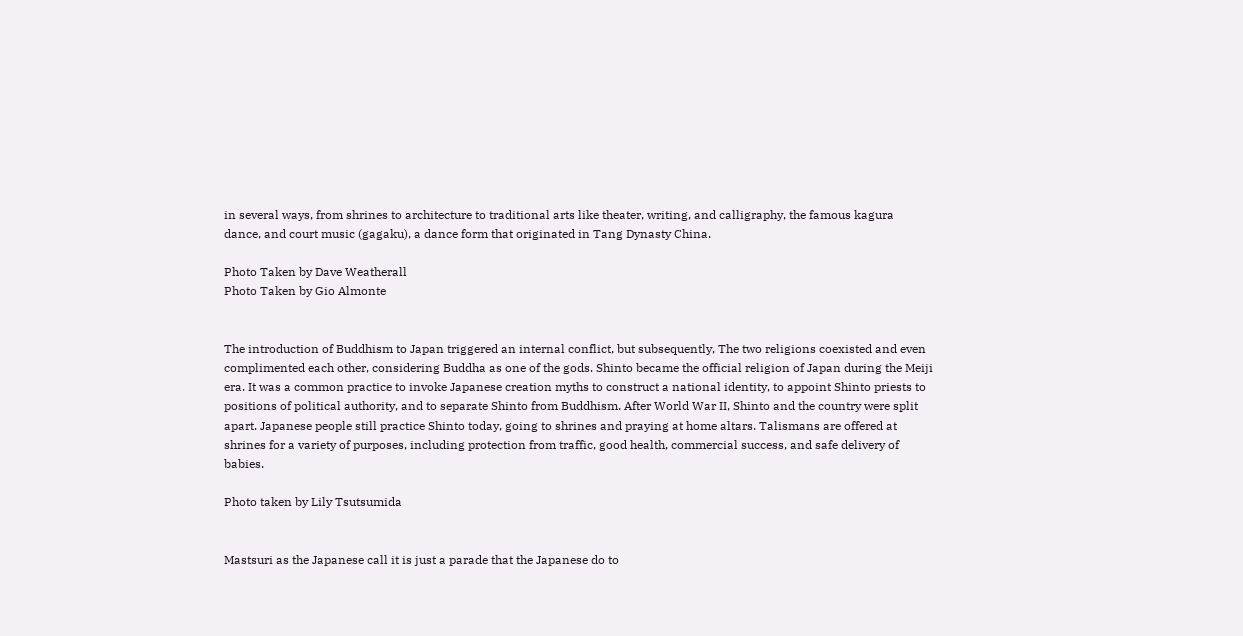in several ways, from shrines to architecture to traditional arts like theater, writing, and calligraphy, the famous kagura dance, and court music (gagaku), a dance form that originated in Tang Dynasty China.

Photo Taken by Dave Weatherall
Photo Taken by Gio Almonte


The introduction of Buddhism to Japan triggered an internal conflict, but subsequently, The two religions coexisted and even complimented each other, considering Buddha as one of the gods. Shinto became the official religion of Japan during the Meiji era. It was a common practice to invoke Japanese creation myths to construct a national identity, to appoint Shinto priests to positions of political authority, and to separate Shinto from Buddhism. After World War II, Shinto and the country were split apart. Japanese people still practice Shinto today, going to shrines and praying at home altars. Talismans are offered at shrines for a variety of purposes, including protection from traffic, good health, commercial success, and safe delivery of babies.

Photo taken by Lily Tsutsumida


Mastsuri as the Japanese call it is just a parade that the Japanese do to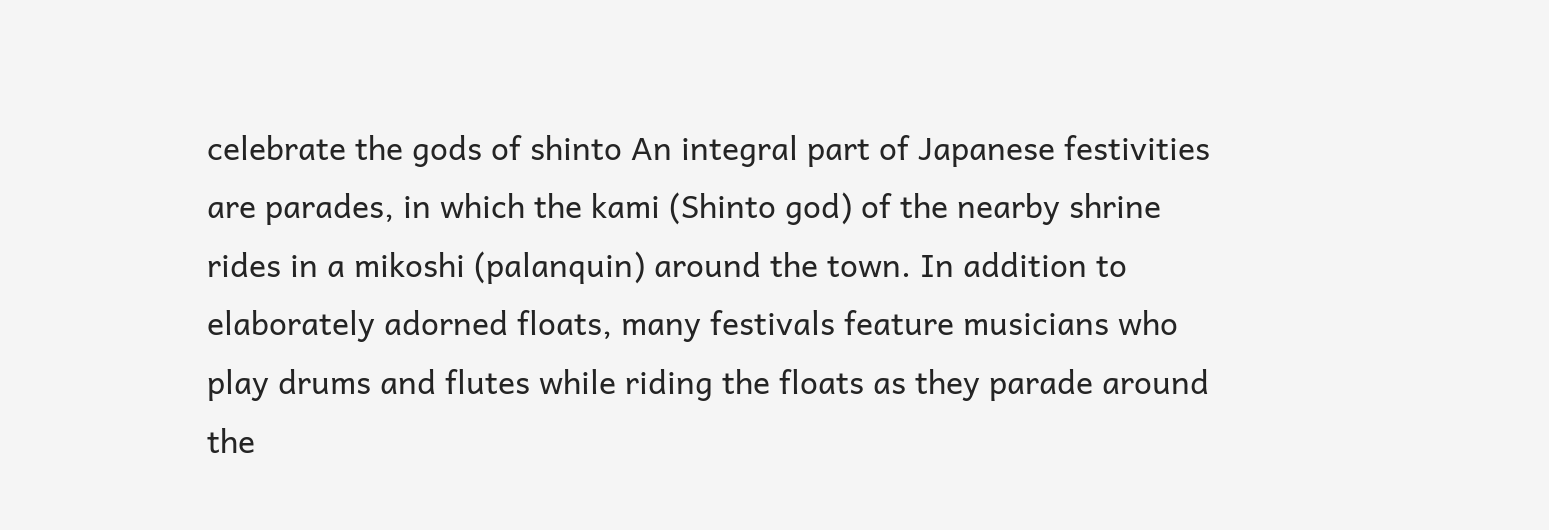celebrate the gods of shinto An integral part of Japanese festivities are parades, in which the kami (Shinto god) of the nearby shrine rides in a mikoshi (palanquin) around the town. In addition to elaborately adorned floats, many festivals feature musicians who play drums and flutes while riding the floats as they parade around the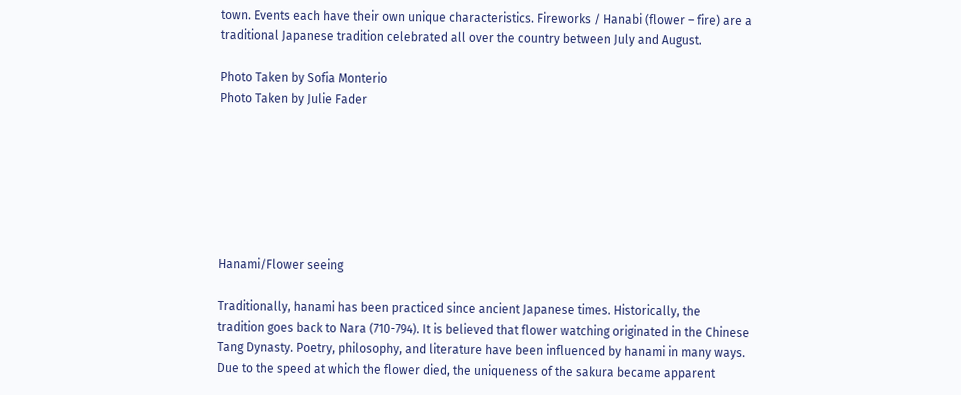town. Events each have their own unique characteristics. Fireworks / Hanabi (flower – fire) are a traditional Japanese tradition celebrated all over the country between July and August.

Photo Taken by Sofia Monterio
Photo Taken by Julie Fader







Hanami/Flower seeing

Traditionally, hanami has been practiced since ancient Japanese times. Historically, the tradition goes back to Nara (710-794). It is believed that flower watching originated in the Chinese Tang Dynasty. Poetry, philosophy, and literature have been influenced by hanami in many ways. Due to the speed at which the flower died, the uniqueness of the sakura became apparent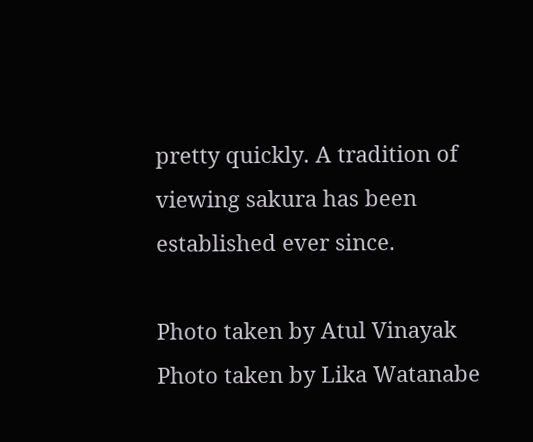pretty quickly. A tradition of viewing sakura has been established ever since.

Photo taken by Atul Vinayak
Photo taken by Lika Watanabe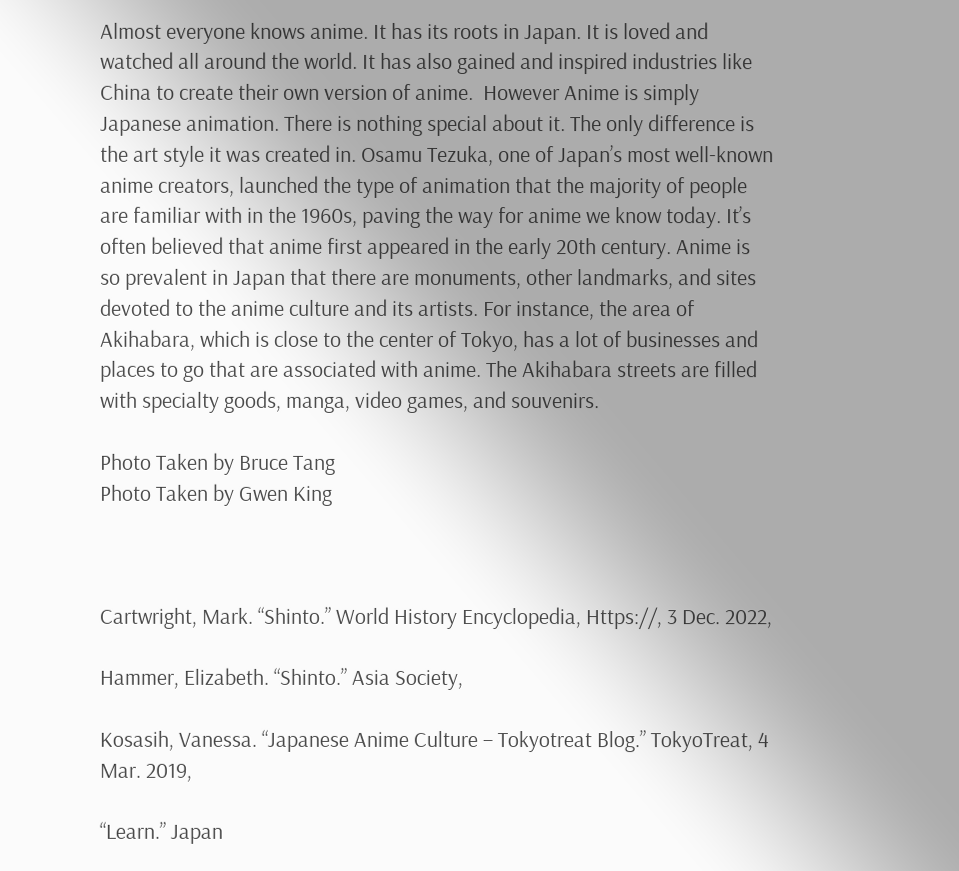Almost everyone knows anime. It has its roots in Japan. It is loved and watched all around the world. It has also gained and inspired industries like China to create their own version of anime.  However Anime is simply Japanese animation. There is nothing special about it. The only difference is the art style it was created in. Osamu Tezuka, one of Japan’s most well-known anime creators, launched the type of animation that the majority of people are familiar with in the 1960s, paving the way for anime we know today. It’s often believed that anime first appeared in the early 20th century. Anime is so prevalent in Japan that there are monuments, other landmarks, and sites devoted to the anime culture and its artists. For instance, the area of Akihabara, which is close to the center of Tokyo, has a lot of businesses and places to go that are associated with anime. The Akihabara streets are filled with specialty goods, manga, video games, and souvenirs.

Photo Taken by Bruce Tang
Photo Taken by Gwen King



Cartwright, Mark. “Shinto.” World History Encyclopedia, Https://, 3 Dec. 2022,

Hammer, Elizabeth. “Shinto.” Asia Society,

Kosasih, Vanessa. “Japanese Anime Culture – Tokyotreat Blog.” TokyoTreat, 4 Mar. 2019,

“Learn.” Japan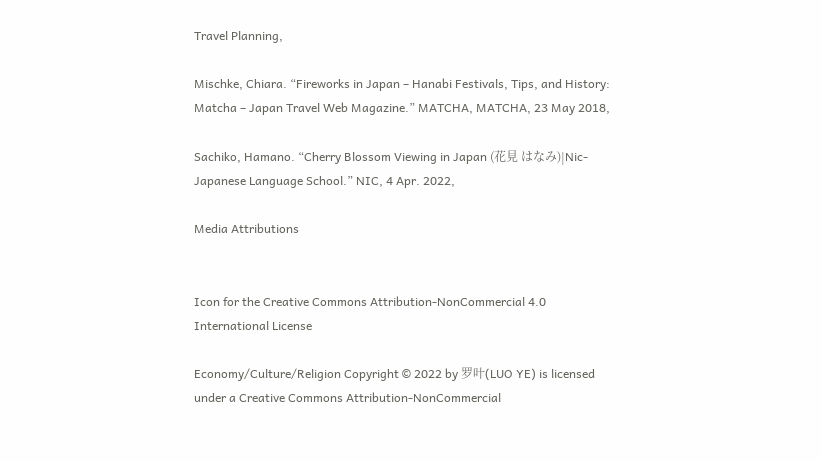Travel Planning,

Mischke, Chiara. “Fireworks in Japan – Hanabi Festivals, Tips, and History: Matcha – Japan Travel Web Magazine.” MATCHA, MATCHA, 23 May 2018,

Sachiko, Hamano. “Cherry Blossom Viewing in Japan (花見 はなみ)|Nic-Japanese Language School.” NIC, 4 Apr. 2022,

Media Attributions


Icon for the Creative Commons Attribution-NonCommercial 4.0 International License

Economy/Culture/Religion Copyright © 2022 by 罗叶(LUO YE) is licensed under a Creative Commons Attribution-NonCommercial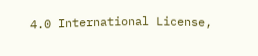4.0 International License,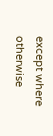except where otherwise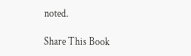noted.

Share This Book